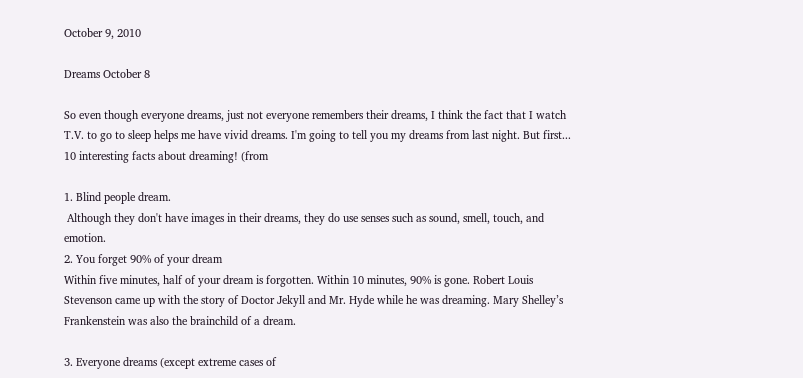October 9, 2010

Dreams October 8

So even though everyone dreams, just not everyone remembers their dreams, I think the fact that I watch T.V. to go to sleep helps me have vivid dreams. I'm going to tell you my dreams from last night. But first... 10 interesting facts about dreaming! (from

1. Blind people dream.
 Although they don't have images in their dreams, they do use senses such as sound, smell, touch, and     emotion.
2. You forget 90% of your dream
Within five minutes, half of your dream is forgotten. Within 10 minutes, 90% is gone. Robert Louis Stevenson came up with the story of Doctor Jekyll and Mr. Hyde while he was dreaming. Mary Shelley’s Frankenstein was also the brainchild of a dream.

3. Everyone dreams (except extreme cases of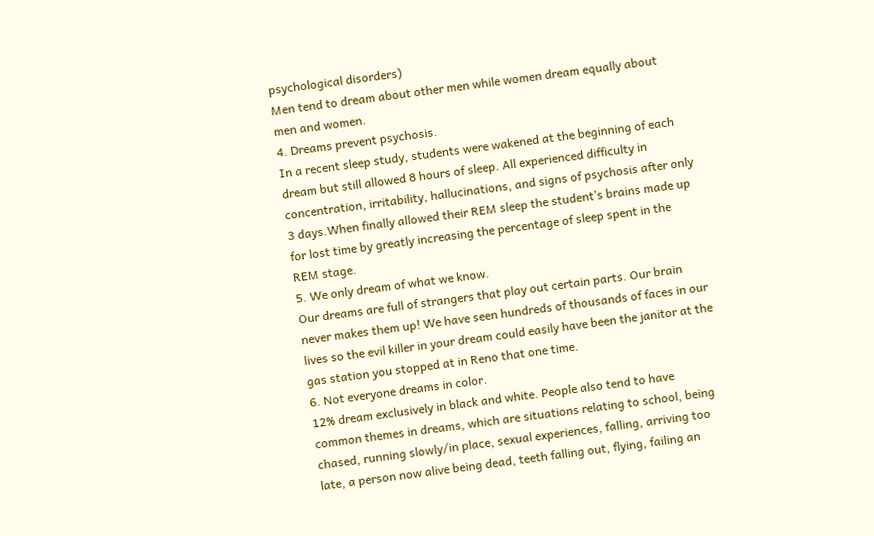psychological disorders)
Men tend to dream about other men while women dream equally about men and women.
4. Dreams prevent psychosis.
In a recent sleep study, students were wakened at the beginning of each dream but still allowed 8 hours of sleep. All experienced difficulty in concentration, irritability, hallucinations, and signs of psychosis after only 3 days.When finally allowed their REM sleep the student’s brains made up for lost time by greatly increasing the percentage of sleep spent in the REM stage.
5. We only dream of what we know.
Our dreams are full of strangers that play out certain parts. Our brain never makes them up! We have seen hundreds of thousands of faces in our lives so the evil killer in your dream could easily have been the janitor at the gas station you stopped at in Reno that one time.
6. Not everyone dreams in color.
12% dream exclusively in black and white. People also tend to have common themes in dreams, which are situations relating to school, being chased, running slowly/in place, sexual experiences, falling, arriving too late, a person now alive being dead, teeth falling out, flying, failing an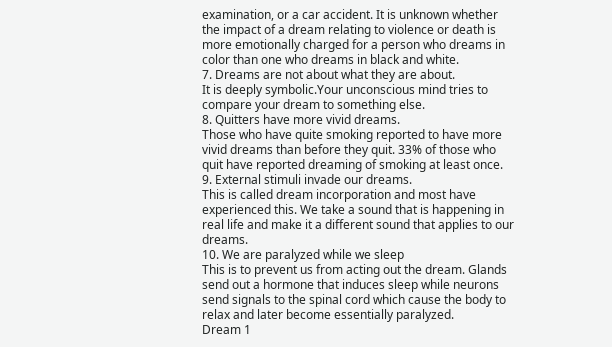examination, or a car accident. It is unknown whether the impact of a dream relating to violence or death is more emotionally charged for a person who dreams in color than one who dreams in black and white.
7. Dreams are not about what they are about.
It is deeply symbolic.Your unconscious mind tries to compare your dream to something else.
8. Quitters have more vivid dreams.
Those who have quite smoking reported to have more vivid dreams than before they quit. 33% of those who quit have reported dreaming of smoking at least once.
9. External stimuli invade our dreams.
This is called dream incorporation and most have experienced this. We take a sound that is happening in real life and make it a different sound that applies to our dreams.
10. We are paralyzed while we sleep
This is to prevent us from acting out the dream. Glands send out a hormone that induces sleep while neurons send signals to the spinal cord which cause the body to relax and later become essentially paralyzed.
Dream 1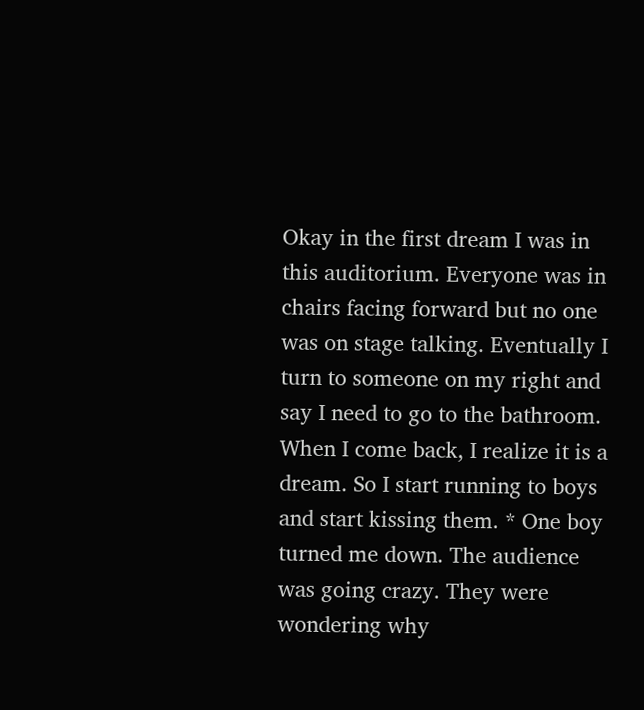Okay in the first dream I was in this auditorium. Everyone was in chairs facing forward but no one was on stage talking. Eventually I turn to someone on my right and say I need to go to the bathroom. When I come back, I realize it is a dream. So I start running to boys and start kissing them. * One boy turned me down. The audience was going crazy. They were wondering why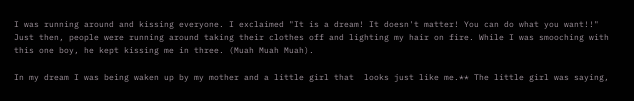I was running around and kissing everyone. I exclaimed "It is a dream! It doesn't matter! You can do what you want!!" Just then, people were running around taking their clothes off and lighting my hair on fire. While I was smooching with this one boy, he kept kissing me in three. (Muah Muah Muah).

In my dream I was being waken up by my mother and a little girl that  looks just like me.** The little girl was saying,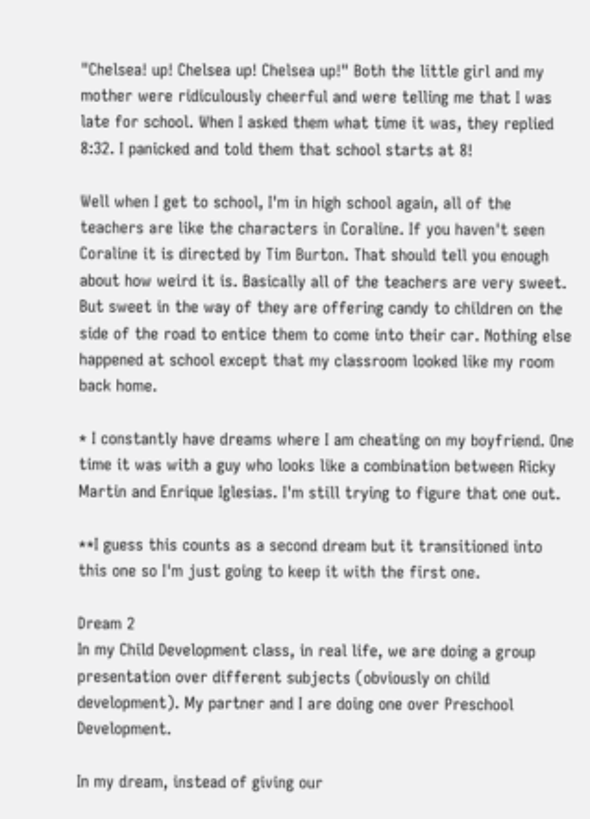"Chelsea! up! Chelsea up! Chelsea up!" Both the little girl and my mother were ridiculously cheerful and were telling me that I was late for school. When I asked them what time it was, they replied 8:32. I panicked and told them that school starts at 8!

Well when I get to school, I'm in high school again, all of the teachers are like the characters in Coraline. If you haven't seen Coraline it is directed by Tim Burton. That should tell you enough about how weird it is. Basically all of the teachers are very sweet. But sweet in the way of they are offering candy to children on the side of the road to entice them to come into their car. Nothing else happened at school except that my classroom looked like my room back home.

* I constantly have dreams where I am cheating on my boyfriend. One time it was with a guy who looks like a combination between Ricky Martin and Enrique Iglesias. I'm still trying to figure that one out.

**I guess this counts as a second dream but it transitioned into this one so I'm just going to keep it with the first one.

Dream 2
In my Child Development class, in real life, we are doing a group presentation over different subjects (obviously on child development). My partner and I are doing one over Preschool Development.

In my dream, instead of giving our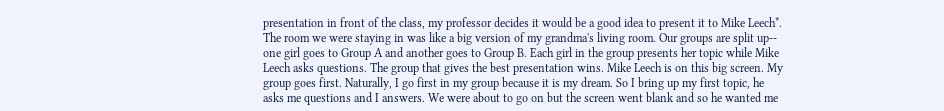presentation in front of the class, my professor decides it would be a good idea to present it to Mike Leech*. The room we were staying in was like a big version of my grandma's living room. Our groups are split up-- one girl goes to Group A and another goes to Group B. Each girl in the group presents her topic while Mike Leech asks questions. The group that gives the best presentation wins. Mike Leech is on this big screen. My group goes first. Naturally, I go first in my group because it is my dream. So I bring up my first topic, he asks me questions and I answers. We were about to go on but the screen went blank and so he wanted me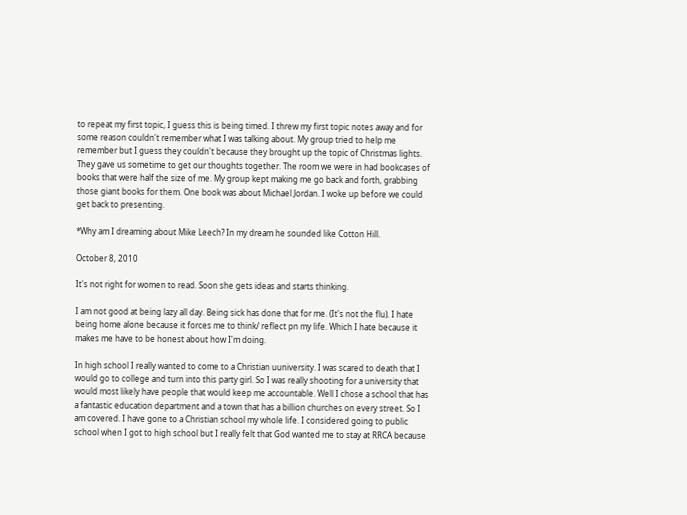to repeat my first topic, I guess this is being timed. I threw my first topic notes away and for some reason couldn't remember what I was talking about. My group tried to help me remember but I guess they couldn't because they brought up the topic of Christmas lights. They gave us sometime to get our thoughts together. The room we were in had bookcases of books that were half the size of me. My group kept making me go back and forth, grabbing those giant books for them. One book was about Michael Jordan. I woke up before we could get back to presenting.

*Why am I dreaming about Mike Leech? In my dream he sounded like Cotton Hill.

October 8, 2010

It's not right for women to read. Soon she gets ideas and starts thinking.

I am not good at being lazy all day. Being sick has done that for me. (It's not the flu). I hate being home alone because it forces me to think/ reflect pn my life. Which I hate because it makes me have to be honest about how I'm doing.

In high school I really wanted to come to a Christian uuniversity. I was scared to death that I would go to college and turn into this party girl. So I was really shooting for a university that would most likely have people that would keep me accountable. Well I chose a school that has a fantastic education department and a town that has a billion churches on every street. So I am covered. I have gone to a Christian school my whole life. I considered going to public school when I got to high school but I really felt that God wanted me to stay at RRCA because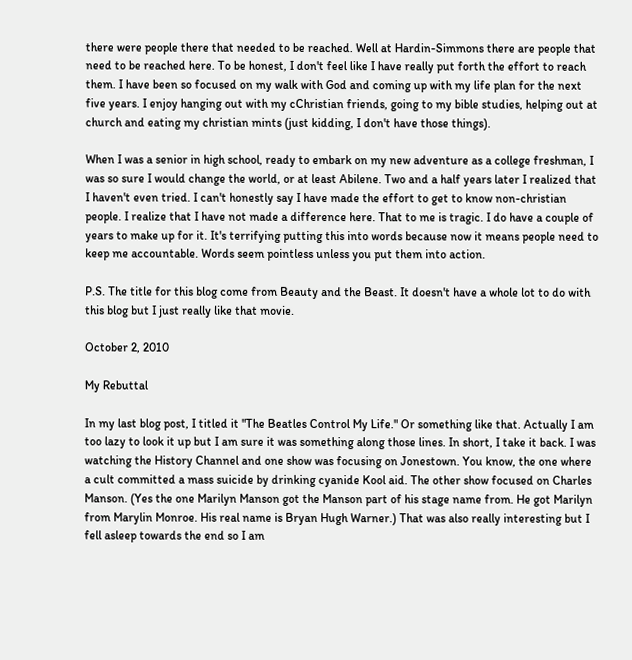there were people there that needed to be reached. Well at Hardin-Simmons there are people that need to be reached here. To be honest, I don't feel like I have really put forth the effort to reach them. I have been so focused on my walk with God and coming up with my life plan for the next five years. I enjoy hanging out with my cChristian friends, going to my bible studies, helping out at church and eating my christian mints (just kidding, I don't have those things).

When I was a senior in high school, ready to embark on my new adventure as a college freshman, I was so sure I would change the world, or at least Abilene. Two and a half years later I realized that I haven't even tried. I can't honestly say I have made the effort to get to know non-christian people. I realize that I have not made a difference here. That to me is tragic. I do have a couple of years to make up for it. It's terrifying putting this into words because now it means people need to keep me accountable. Words seem pointless unless you put them into action.

P.S. The title for this blog come from Beauty and the Beast. It doesn't have a whole lot to do with this blog but I just really like that movie.

October 2, 2010

My Rebuttal

In my last blog post, I titled it "The Beatles Control My Life." Or something like that. Actually I am too lazy to look it up but I am sure it was something along those lines. In short, I take it back. I was watching the History Channel and one show was focusing on Jonestown. You know, the one where a cult committed a mass suicide by drinking cyanide Kool aid. The other show focused on Charles Manson. (Yes the one Marilyn Manson got the Manson part of his stage name from. He got Marilyn from Marylin Monroe. His real name is Bryan Hugh Warner.) That was also really interesting but I fell asleep towards the end so I am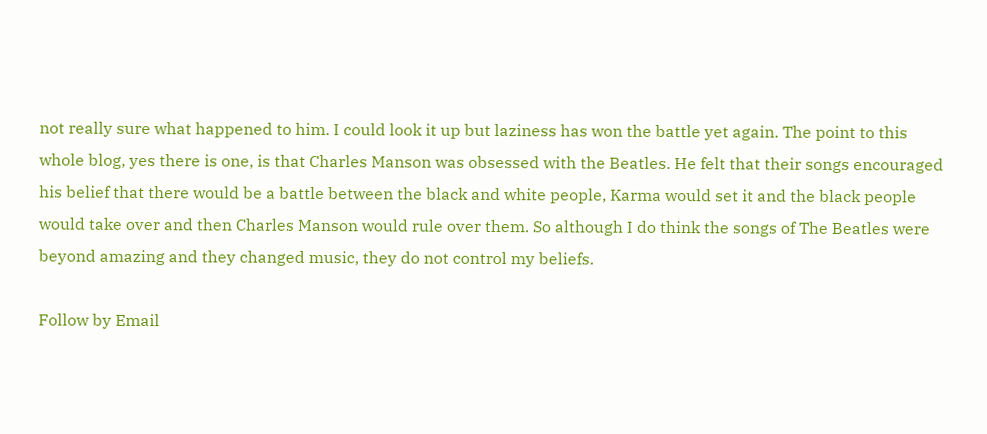not really sure what happened to him. I could look it up but laziness has won the battle yet again. The point to this whole blog, yes there is one, is that Charles Manson was obsessed with the Beatles. He felt that their songs encouraged his belief that there would be a battle between the black and white people, Karma would set it and the black people would take over and then Charles Manson would rule over them. So although I do think the songs of The Beatles were beyond amazing and they changed music, they do not control my beliefs.

Follow by Email